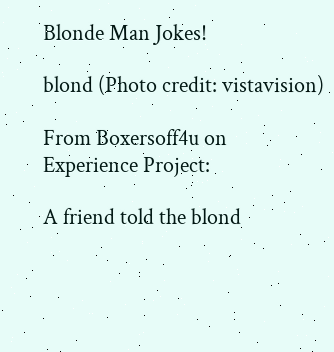Blonde Man Jokes!

blond (Photo credit: vistavision)

From Boxersoff4u on Experience Project:

A friend told the blond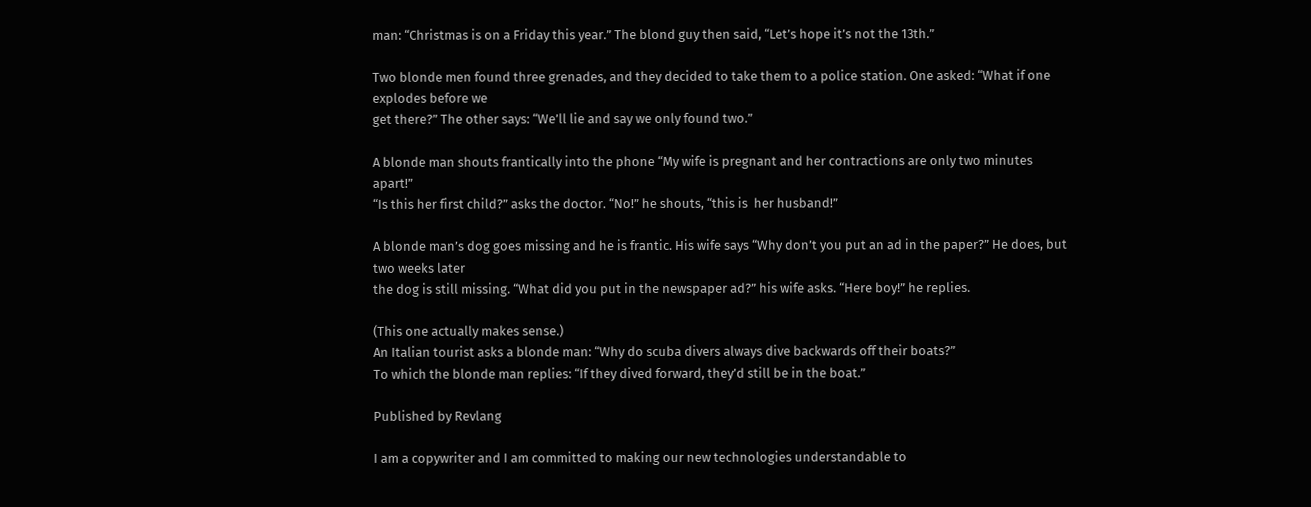man: “Christmas is on a Friday this year.” The blond guy then said, “Let’s hope it’s not the 13th.”

Two blonde men found three grenades, and they decided to take them to a police station. One asked: “What if one explodes before we
get there?” The other says: “We’ll lie and say we only found two.”

A blonde man shouts frantically into the phone “My wife is pregnant and her contractions are only two minutes apart!”
“Is this her first child?” asks the doctor. “No!” he shouts, “this is  her husband!”

A blonde man’s dog goes missing and he is frantic. His wife says “Why don’t you put an ad in the paper?” He does, but two weeks later
the dog is still missing. “What did you put in the newspaper ad?” his wife asks. “Here boy!” he replies.

(This one actually makes sense.)
An Italian tourist asks a blonde man: “Why do scuba divers always dive backwards off their boats?”
To which the blonde man replies: “If they dived forward, they’d still be in the boat.”

Published by Revlang

I am a copywriter and I am committed to making our new technologies understandable to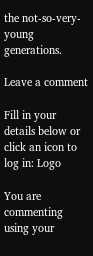the not-so-very-young generations.

Leave a comment

Fill in your details below or click an icon to log in: Logo

You are commenting using your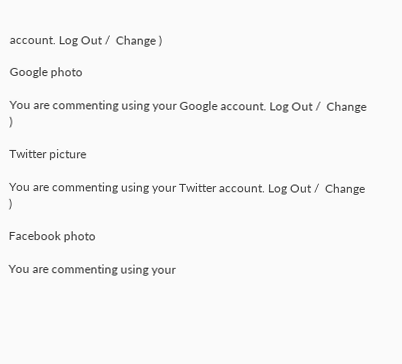account. Log Out /  Change )

Google photo

You are commenting using your Google account. Log Out /  Change )

Twitter picture

You are commenting using your Twitter account. Log Out /  Change )

Facebook photo

You are commenting using your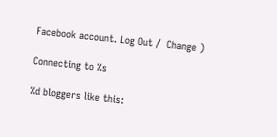Facebook account. Log Out /  Change )

Connecting to %s

%d bloggers like this: